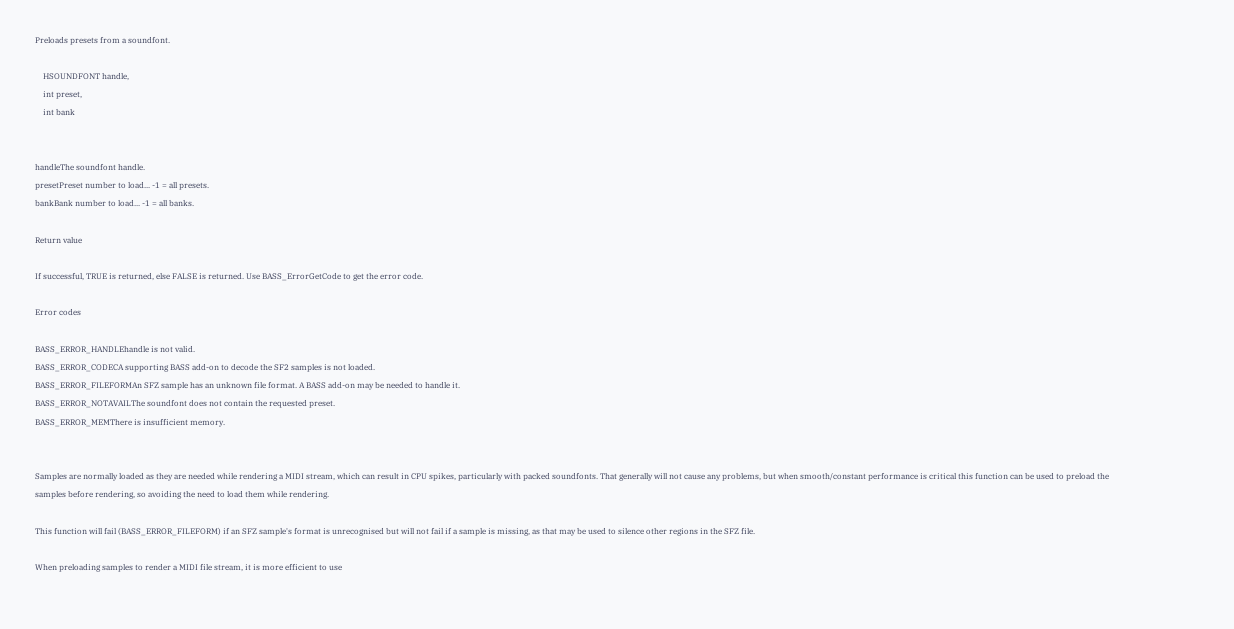Preloads presets from a soundfont.

    HSOUNDFONT handle,
    int preset,
    int bank


handleThe soundfont handle.
presetPreset number to load... -1 = all presets.
bankBank number to load... -1 = all banks.

Return value

If successful, TRUE is returned, else FALSE is returned. Use BASS_ErrorGetCode to get the error code.

Error codes

BASS_ERROR_HANDLEhandle is not valid.
BASS_ERROR_CODECA supporting BASS add-on to decode the SF2 samples is not loaded.
BASS_ERROR_FILEFORMAn SFZ sample has an unknown file format. A BASS add-on may be needed to handle it.
BASS_ERROR_NOTAVAILThe soundfont does not contain the requested preset.
BASS_ERROR_MEMThere is insufficient memory.


Samples are normally loaded as they are needed while rendering a MIDI stream, which can result in CPU spikes, particularly with packed soundfonts. That generally will not cause any problems, but when smooth/constant performance is critical this function can be used to preload the samples before rendering, so avoiding the need to load them while rendering.

This function will fail (BASS_ERROR_FILEFORM) if an SFZ sample's format is unrecognised but will not fail if a sample is missing, as that may be used to silence other regions in the SFZ file.

When preloading samples to render a MIDI file stream, it is more efficient to use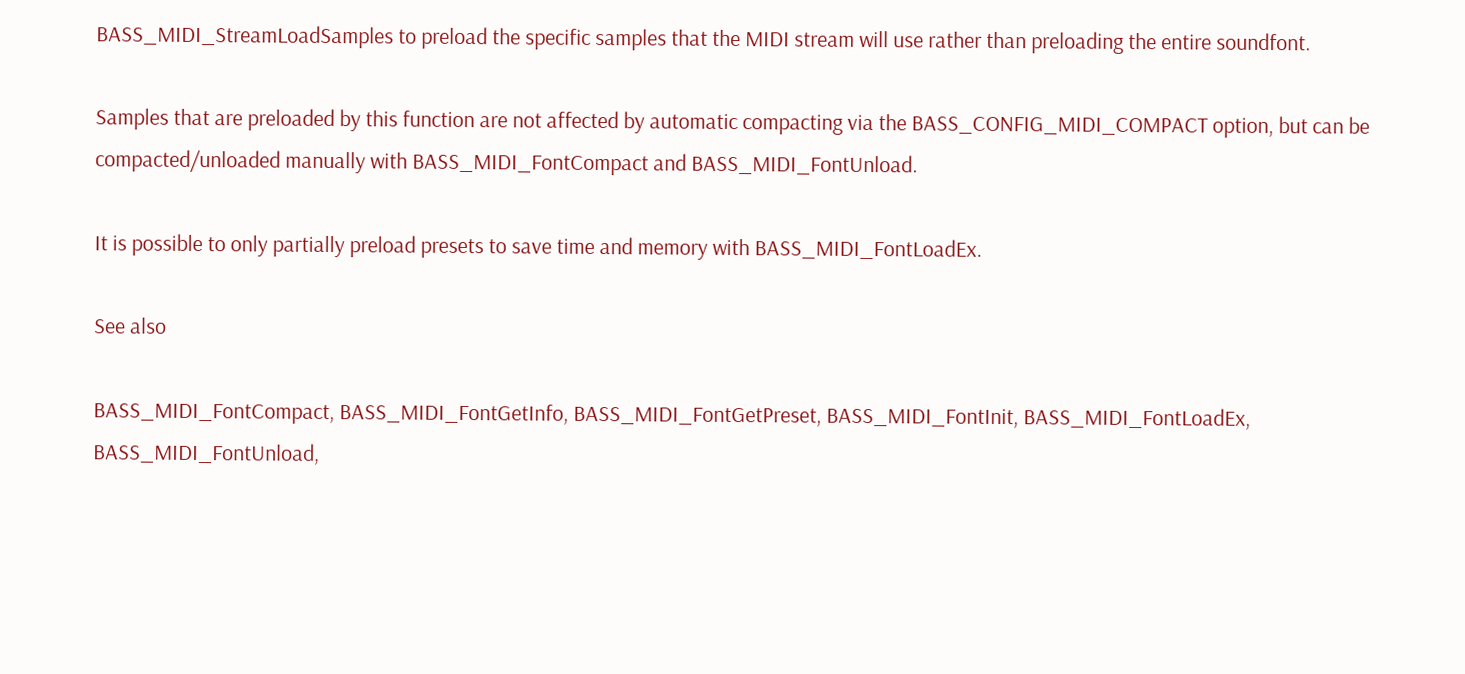BASS_MIDI_StreamLoadSamples to preload the specific samples that the MIDI stream will use rather than preloading the entire soundfont.

Samples that are preloaded by this function are not affected by automatic compacting via the BASS_CONFIG_MIDI_COMPACT option, but can be compacted/unloaded manually with BASS_MIDI_FontCompact and BASS_MIDI_FontUnload.

It is possible to only partially preload presets to save time and memory with BASS_MIDI_FontLoadEx.

See also

BASS_MIDI_FontCompact, BASS_MIDI_FontGetInfo, BASS_MIDI_FontGetPreset, BASS_MIDI_FontInit, BASS_MIDI_FontLoadEx, BASS_MIDI_FontUnload,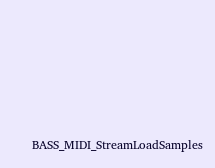BASS_MIDI_StreamLoadSamples